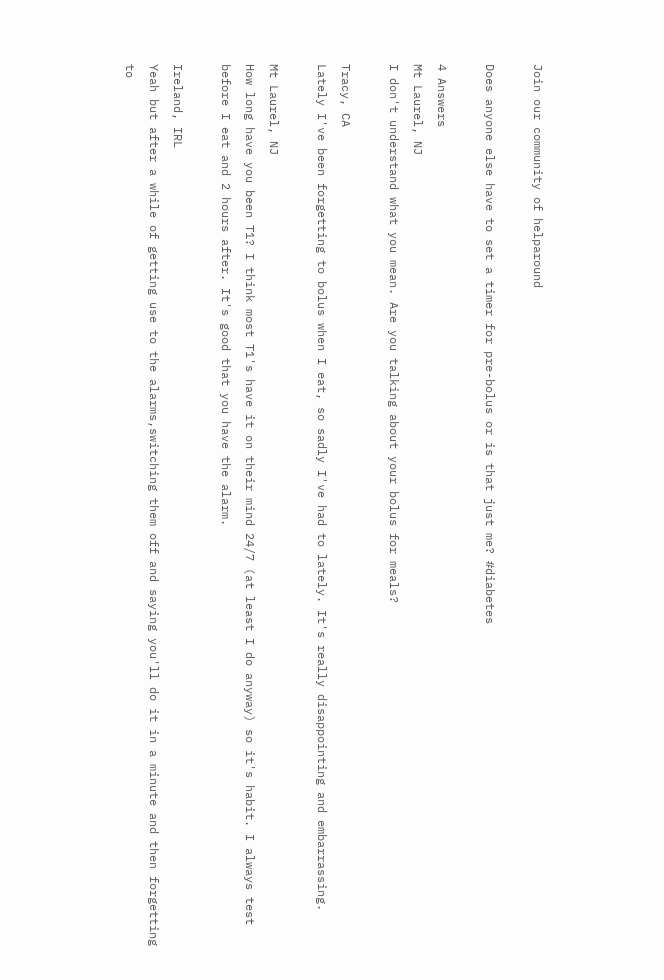Join our community of helparound

Does anyone else have to set a timer for pre-bolus or is that just me? #diabetes

4 Answers
Mt Laurel, NJ
I don't understand what you mean. Are you talking about your bolus for meals?

Tracy, CA
Lately I've been forgetting to bolus when I eat, so sadly I've had to lately. It's really disappointing and embarrassing.

Mt Laurel, NJ
How long have you been T1? I think most T1's have it on their mind 24/7 (at least I do anyway) so it's habit. I always test before I eat and 2 hours after. It's good that you have the alarm.

Ireland, IRL
Yeah but after a while of getting use to the alarms,switching them off and saying you'll do it in a minute and then forgetting to